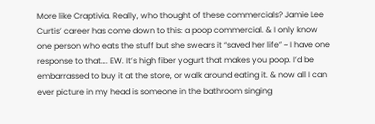More like Craptivia. Really, who thought of these commercials? Jamie Lee Curtis’ career has come down to this: a poop commercial. & I only know one person who eats the stuff but she swears it “saved her life” ~ I have one response to that…. EW. It’s high fiber yogurt that makes you poop. I’d be embarrassed to buy it at the store, or walk around eating it. & now all I can ever picture in my head is someone in the bathroom singing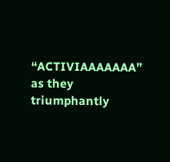“ACTIVIAAAAAAA” as they triumphantly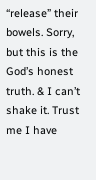“release” their bowels. Sorry, but this is the God’s honest truth. & I can’t shake it. Trust me I have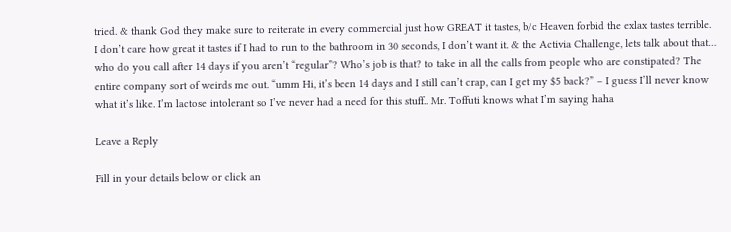tried. & thank God they make sure to reiterate in every commercial just how GREAT it tastes, b/c Heaven forbid the exlax tastes terrible. I don’t care how great it tastes if I had to run to the bathroom in 30 seconds, I don’t want it. & the Activia Challenge, lets talk about that… who do you call after 14 days if you aren’t “regular”? Who’s job is that? to take in all the calls from people who are constipated? The entire company sort of weirds me out. “umm Hi, it’s been 14 days and I still can’t crap, can I get my $5 back?” – I guess I’ll never know what it’s like. I’m lactose intolerant so I’ve never had a need for this stuff.. Mr. Toffuti knows what I’m saying haha

Leave a Reply

Fill in your details below or click an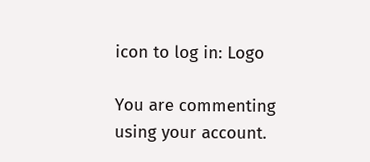icon to log in: Logo

You are commenting using your account.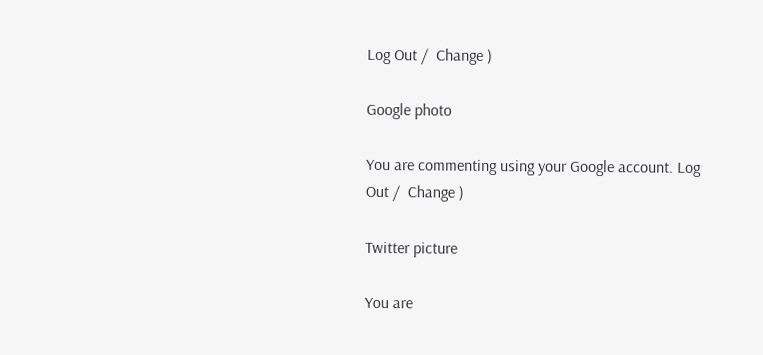Log Out /  Change )

Google photo

You are commenting using your Google account. Log Out /  Change )

Twitter picture

You are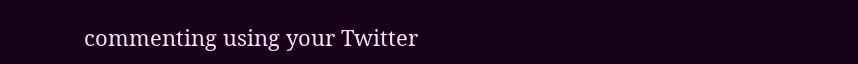commenting using your Twitter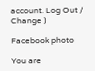account. Log Out /  Change )

Facebook photo

You are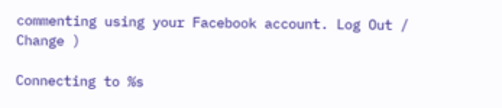commenting using your Facebook account. Log Out /  Change )

Connecting to %s